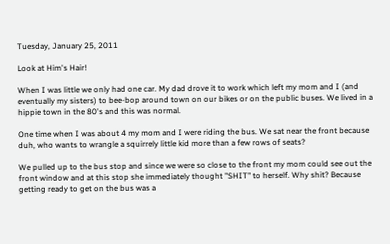Tuesday, January 25, 2011

Look at Him's Hair!

When I was little we only had one car. My dad drove it to work which left my mom and I (and eventually my sisters) to bee-bop around town on our bikes or on the public buses. We lived in a hippie town in the 80's and this was normal.

One time when I was about 4 my mom and I were riding the bus. We sat near the front because duh, who wants to wrangle a squirrely little kid more than a few rows of seats?

We pulled up to the bus stop and since we were so close to the front my mom could see out the front window and at this stop she immediately thought "SHIT" to herself. Why shit? Because getting ready to get on the bus was a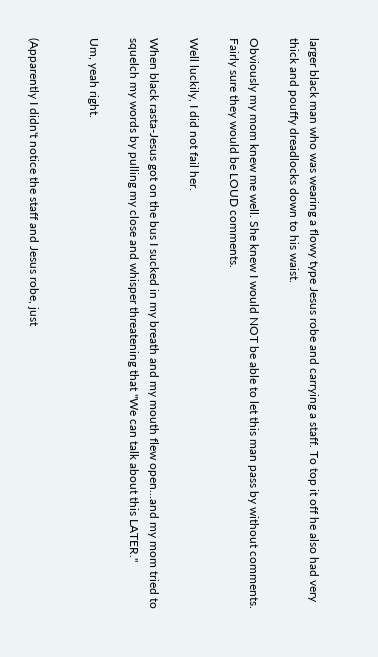larger black man who was wearing a flowy type Jesus robe and carrying a staff. To top it off he also had very thick and pouffy dreadlocks down to his waist.

Obviously my mom knew me well. She knew I would NOT be able to let this man pass by without comments. Fairly sure they would be LOUD comments.

Well luckily, I did not fail her.

When black rasta-Jesus got on the bus I sucked in my breath and my mouth flew open...and my mom tried to squelch my words by pulling my close and whisper threatening that "We can talk about this LATER."

Um, yeah right.


(Apparently I didn't notice the staff and Jesus robe, just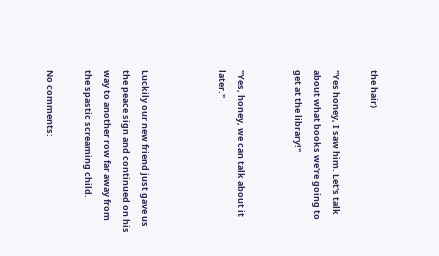the hair)

"Yes honey, I saw him. Let's talk about what books we're going to get at the library!"


"Yes, honey, we can talk about it later."



Luckily our new friend just gave us the peace sign and continued on his way to another row far away from the spastic screaming child.

No comments: